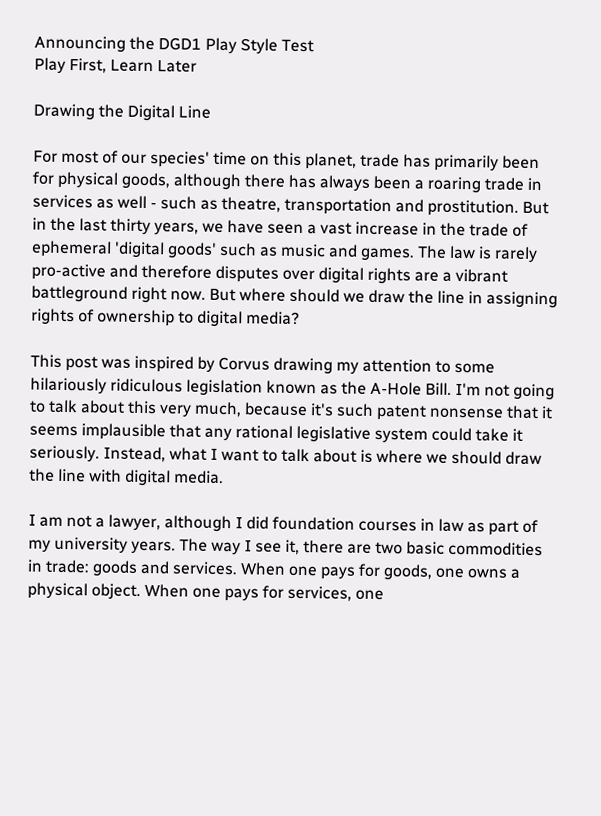Announcing the DGD1 Play Style Test
Play First, Learn Later

Drawing the Digital Line

For most of our species' time on this planet, trade has primarily been for physical goods, although there has always been a roaring trade in services as well - such as theatre, transportation and prostitution. But in the last thirty years, we have seen a vast increase in the trade of ephemeral 'digital goods' such as music and games. The law is rarely pro-active and therefore disputes over digital rights are a vibrant battleground right now. But where should we draw the line in assigning rights of ownership to digital media?

This post was inspired by Corvus drawing my attention to some hilariously ridiculous legislation known as the A-Hole Bill. I'm not going to talk about this very much, because it's such patent nonsense that it seems implausible that any rational legislative system could take it seriously. Instead, what I want to talk about is where we should draw the line with digital media.

I am not a lawyer, although I did foundation courses in law as part of my university years. The way I see it, there are two basic commodities in trade: goods and services. When one pays for goods, one owns a physical object. When one pays for services, one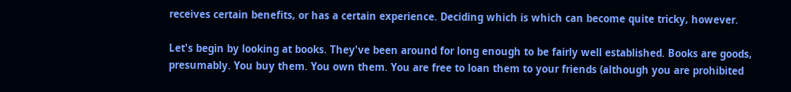receives certain benefits, or has a certain experience. Deciding which is which can become quite tricky, however.

Let's begin by looking at books. They've been around for long enough to be fairly well established. Books are goods, presumably. You buy them. You own them. You are free to loan them to your friends (although you are prohibited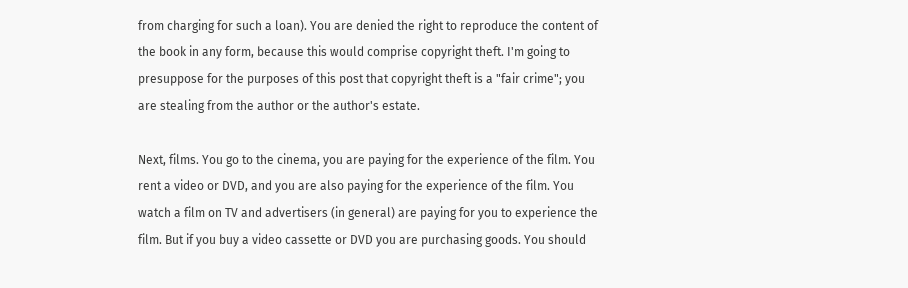from charging for such a loan). You are denied the right to reproduce the content of the book in any form, because this would comprise copyright theft. I'm going to presuppose for the purposes of this post that copyright theft is a "fair crime"; you are stealing from the author or the author's estate.

Next, films. You go to the cinema, you are paying for the experience of the film. You rent a video or DVD, and you are also paying for the experience of the film. You watch a film on TV and advertisers (in general) are paying for you to experience the film. But if you buy a video cassette or DVD you are purchasing goods. You should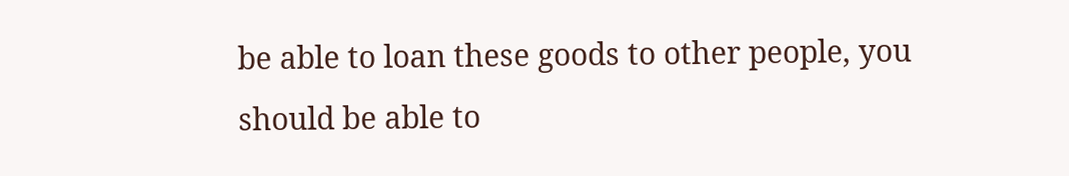be able to loan these goods to other people, you should be able to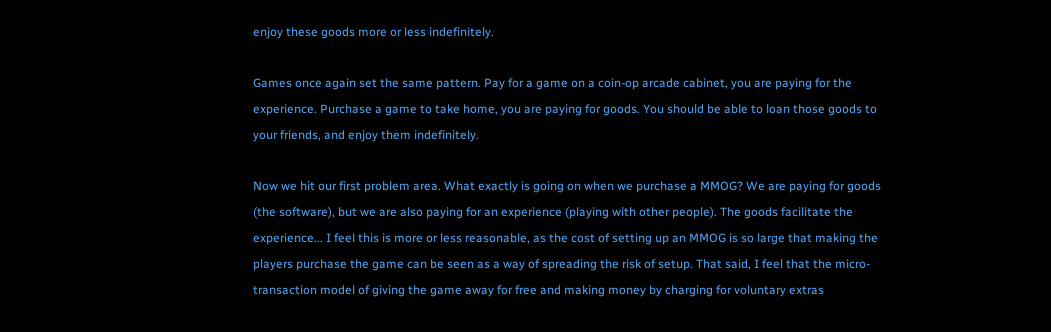enjoy these goods more or less indefinitely.

Games once again set the same pattern. Pay for a game on a coin-op arcade cabinet, you are paying for the experience. Purchase a game to take home, you are paying for goods. You should be able to loan those goods to your friends, and enjoy them indefinitely.

Now we hit our first problem area. What exactly is going on when we purchase a MMOG? We are paying for goods (the software), but we are also paying for an experience (playing with other people). The goods facilitate the experience... I feel this is more or less reasonable, as the cost of setting up an MMOG is so large that making the players purchase the game can be seen as a way of spreading the risk of setup. That said, I feel that the micro-transaction model of giving the game away for free and making money by charging for voluntary extras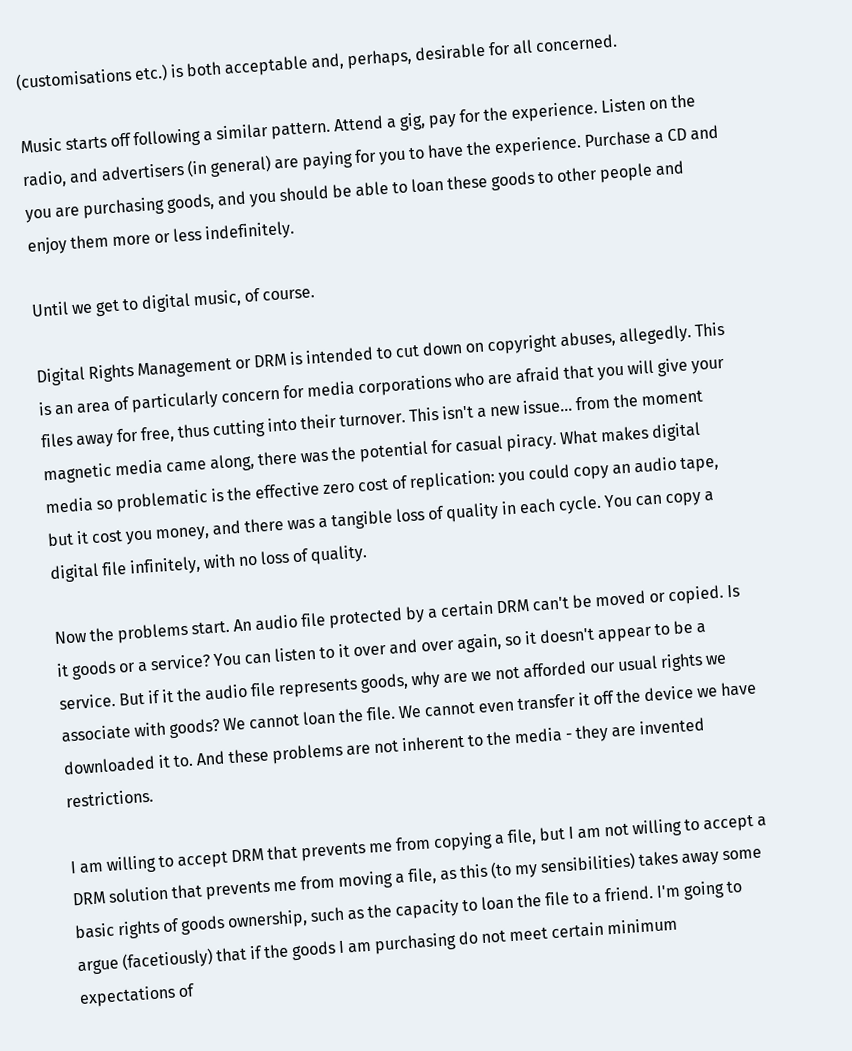(customisations etc.) is both acceptable and, perhaps, desirable for all concerned.

Music starts off following a similar pattern. Attend a gig, pay for the experience. Listen on the radio, and advertisers (in general) are paying for you to have the experience. Purchase a CD and you are purchasing goods, and you should be able to loan these goods to other people and enjoy them more or less indefinitely.

Until we get to digital music, of course.

Digital Rights Management or DRM is intended to cut down on copyright abuses, allegedly. This is an area of particularly concern for media corporations who are afraid that you will give your files away for free, thus cutting into their turnover. This isn't a new issue... from the moment magnetic media came along, there was the potential for casual piracy. What makes digital media so problematic is the effective zero cost of replication: you could copy an audio tape, but it cost you money, and there was a tangible loss of quality in each cycle. You can copy a digital file infinitely, with no loss of quality.

Now the problems start. An audio file protected by a certain DRM can't be moved or copied. Is it goods or a service? You can listen to it over and over again, so it doesn't appear to be a service. But if it the audio file represents goods, why are we not afforded our usual rights we associate with goods? We cannot loan the file. We cannot even transfer it off the device we have downloaded it to. And these problems are not inherent to the media - they are invented restrictions.

I am willing to accept DRM that prevents me from copying a file, but I am not willing to accept a DRM solution that prevents me from moving a file, as this (to my sensibilities) takes away some basic rights of goods ownership, such as the capacity to loan the file to a friend. I'm going to argue (facetiously) that if the goods I am purchasing do not meet certain minimum expectations of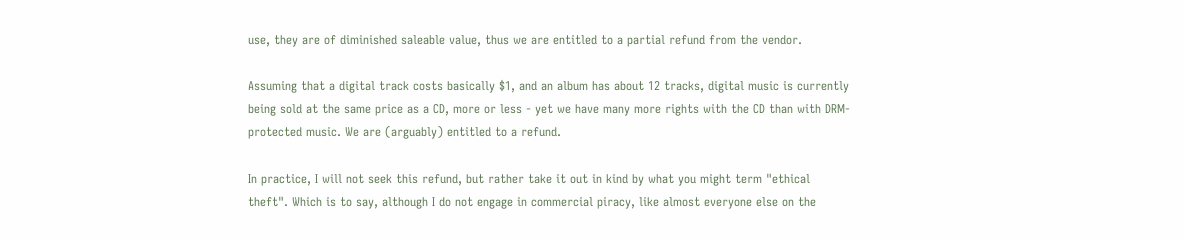use, they are of diminished saleable value, thus we are entitled to a partial refund from the vendor.

Assuming that a digital track costs basically $1, and an album has about 12 tracks, digital music is currently being sold at the same price as a CD, more or less - yet we have many more rights with the CD than with DRM-protected music. We are (arguably) entitled to a refund.

In practice, I will not seek this refund, but rather take it out in kind by what you might term "ethical theft". Which is to say, although I do not engage in commercial piracy, like almost everyone else on the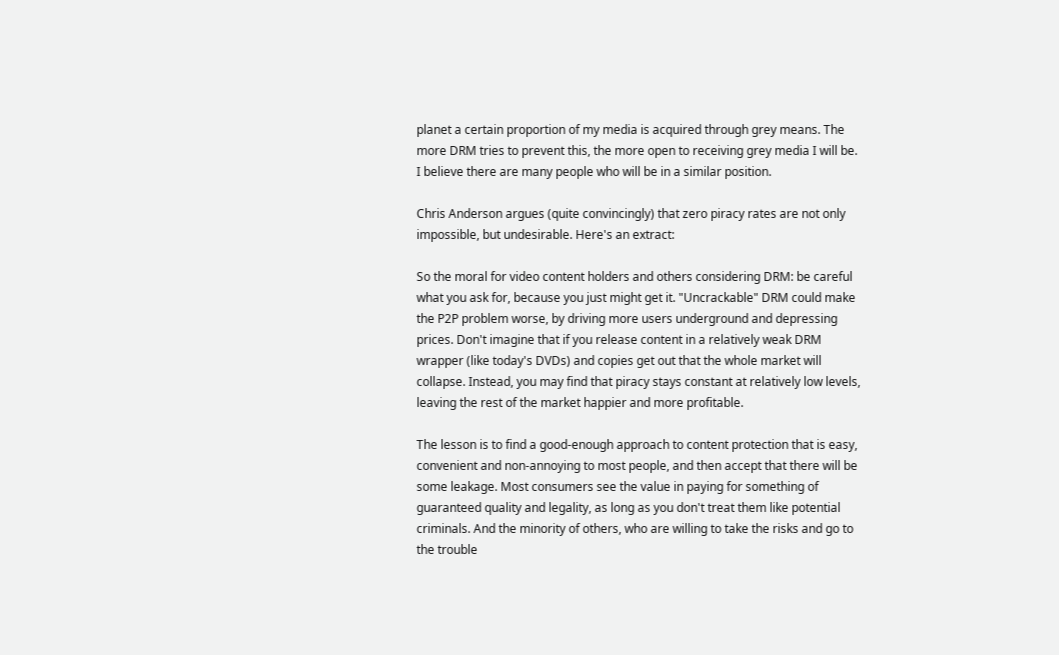planet a certain proportion of my media is acquired through grey means. The more DRM tries to prevent this, the more open to receiving grey media I will be. I believe there are many people who will be in a similar position.

Chris Anderson argues (quite convincingly) that zero piracy rates are not only impossible, but undesirable. Here's an extract:

So the moral for video content holders and others considering DRM: be careful what you ask for, because you just might get it. "Uncrackable" DRM could make the P2P problem worse, by driving more users underground and depressing prices. Don't imagine that if you release content in a relatively weak DRM wrapper (like today's DVDs) and copies get out that the whole market will collapse. Instead, you may find that piracy stays constant at relatively low levels, leaving the rest of the market happier and more profitable.

The lesson is to find a good-enough approach to content protection that is easy, convenient and non-annoying to most people, and then accept that there will be some leakage. Most consumers see the value in paying for something of guaranteed quality and legality, as long as you don't treat them like potential criminals. And the minority of others, who are willing to take the risks and go to the trouble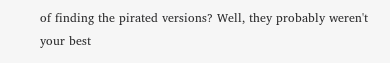of finding the pirated versions? Well, they probably weren't your best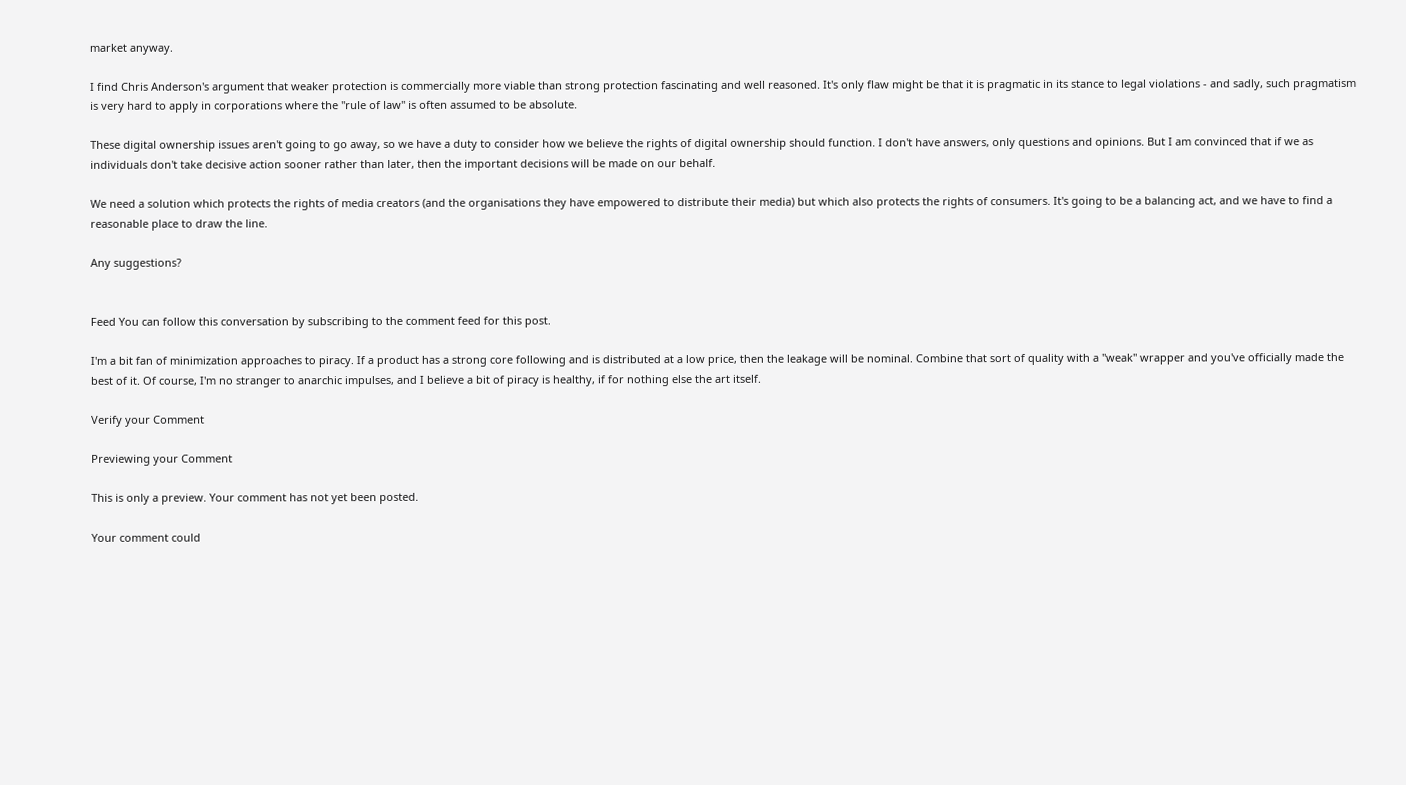market anyway.

I find Chris Anderson's argument that weaker protection is commercially more viable than strong protection fascinating and well reasoned. It's only flaw might be that it is pragmatic in its stance to legal violations - and sadly, such pragmatism is very hard to apply in corporations where the "rule of law" is often assumed to be absolute.

These digital ownership issues aren't going to go away, so we have a duty to consider how we believe the rights of digital ownership should function. I don't have answers, only questions and opinions. But I am convinced that if we as individuals don't take decisive action sooner rather than later, then the important decisions will be made on our behalf.

We need a solution which protects the rights of media creators (and the organisations they have empowered to distribute their media) but which also protects the rights of consumers. It's going to be a balancing act, and we have to find a reasonable place to draw the line.

Any suggestions?


Feed You can follow this conversation by subscribing to the comment feed for this post.

I'm a bit fan of minimization approaches to piracy. If a product has a strong core following and is distributed at a low price, then the leakage will be nominal. Combine that sort of quality with a "weak" wrapper and you've officially made the best of it. Of course, I'm no stranger to anarchic impulses, and I believe a bit of piracy is healthy, if for nothing else the art itself.

Verify your Comment

Previewing your Comment

This is only a preview. Your comment has not yet been posted.

Your comment could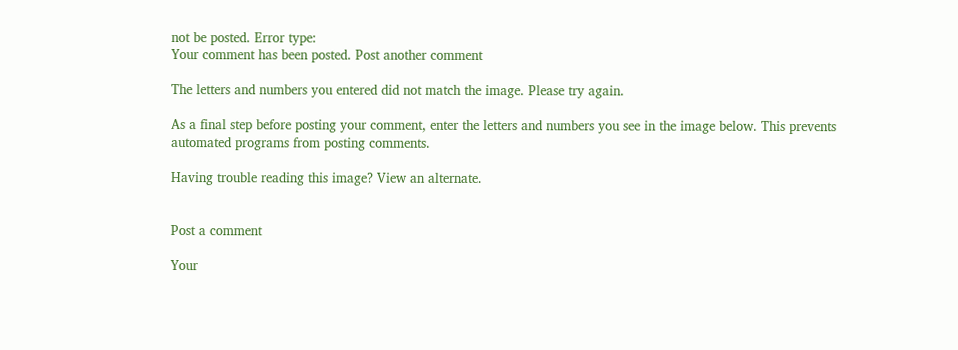not be posted. Error type:
Your comment has been posted. Post another comment

The letters and numbers you entered did not match the image. Please try again.

As a final step before posting your comment, enter the letters and numbers you see in the image below. This prevents automated programs from posting comments.

Having trouble reading this image? View an alternate.


Post a comment

Your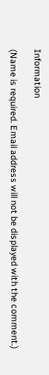Information

(Name is required. Email address will not be displayed with the comment.)